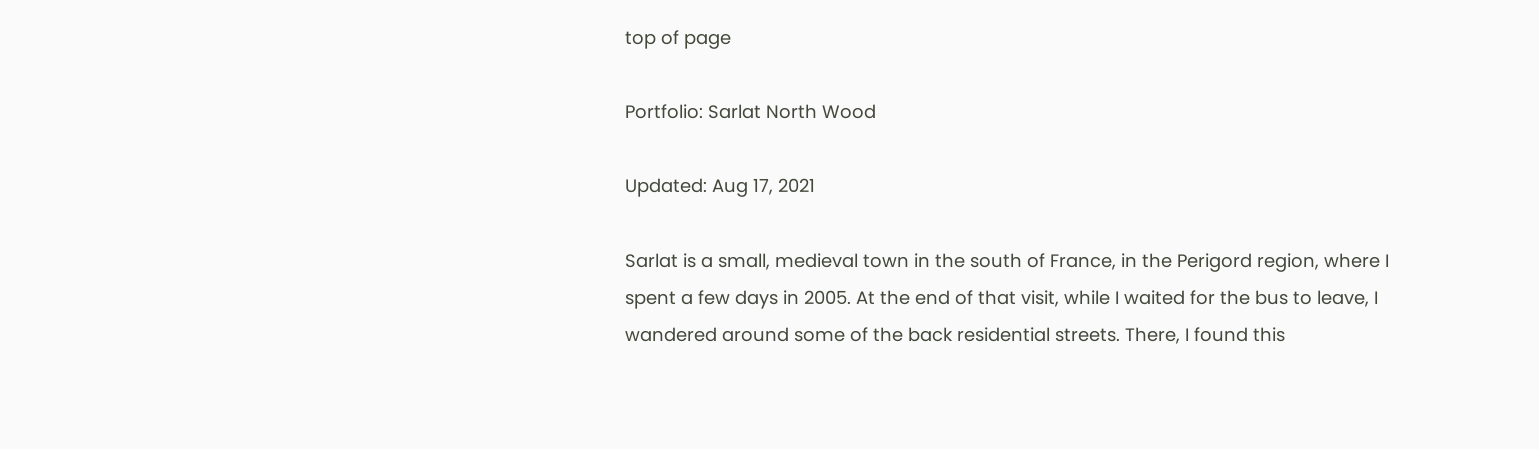top of page

Portfolio: Sarlat North Wood

Updated: Aug 17, 2021

Sarlat is a small, medieval town in the south of France, in the Perigord region, where I spent a few days in 2005. At the end of that visit, while I waited for the bus to leave, I wandered around some of the back residential streets. There, I found this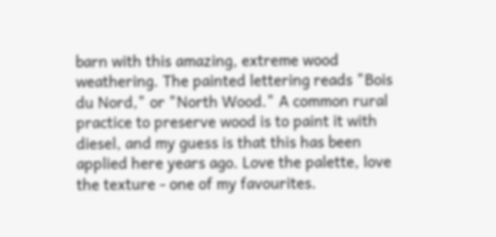barn with this amazing, extreme wood weathering. The painted lettering reads "Bois du Nord," or "North Wood." A common rural practice to preserve wood is to paint it with diesel, and my guess is that this has been applied here years ago. Love the palette, love the texture - one of my favourites.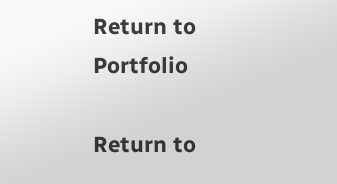Return to Portfolio

Return to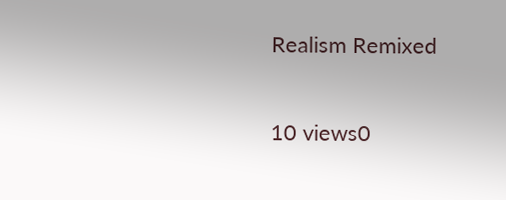Realism Remixed

10 views0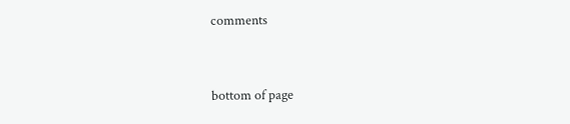comments


bottom of page